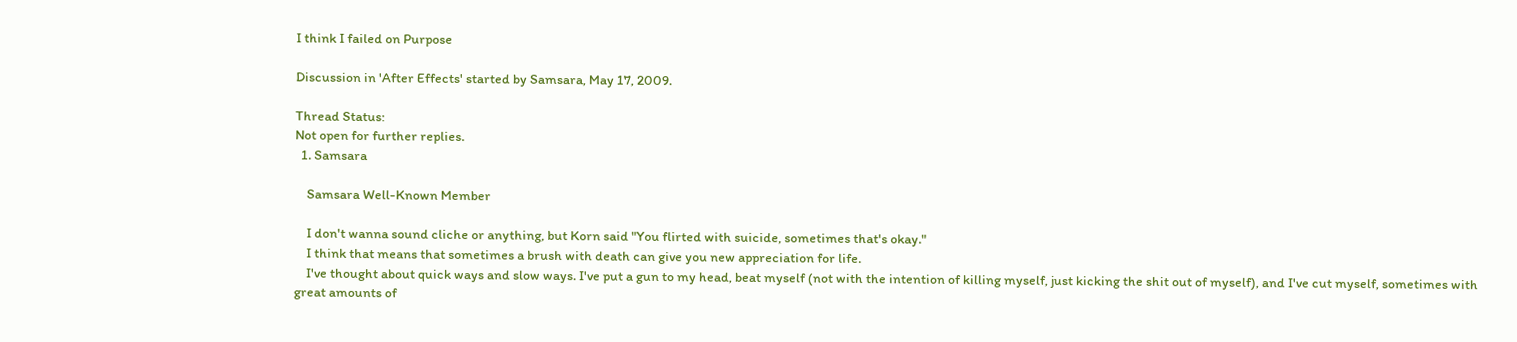I think I failed on Purpose

Discussion in 'After Effects' started by Samsara, May 17, 2009.

Thread Status:
Not open for further replies.
  1. Samsara

    Samsara Well-Known Member

    I don't wanna sound cliche or anything, but Korn said "You flirted with suicide, sometimes that's okay."
    I think that means that sometimes a brush with death can give you new appreciation for life.
    I've thought about quick ways and slow ways. I've put a gun to my head, beat myself (not with the intention of killing myself, just kicking the shit out of myself), and I've cut myself, sometimes with great amounts of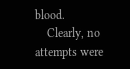blood.
    Clearly, no attempts were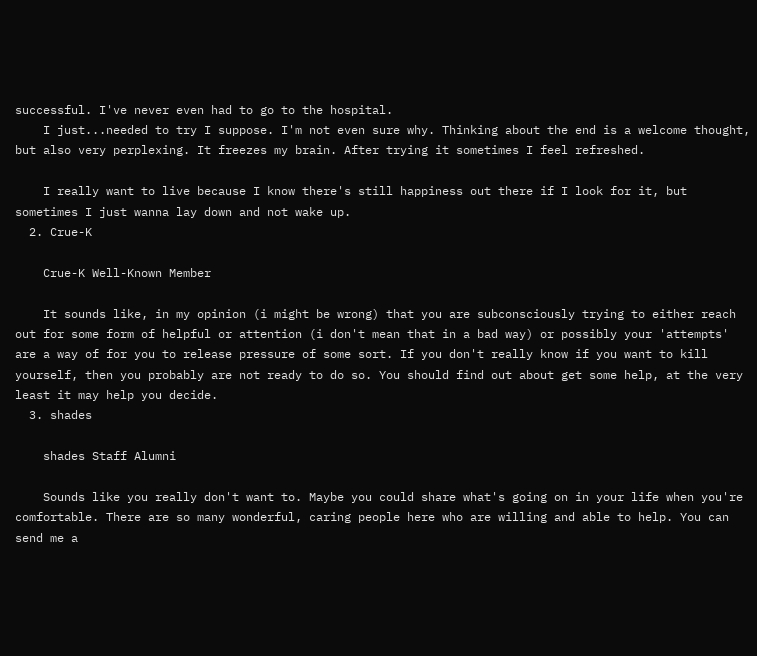successful. I've never even had to go to the hospital.
    I just...needed to try I suppose. I'm not even sure why. Thinking about the end is a welcome thought, but also very perplexing. It freezes my brain. After trying it sometimes I feel refreshed.

    I really want to live because I know there's still happiness out there if I look for it, but sometimes I just wanna lay down and not wake up.
  2. Crue-K

    Crue-K Well-Known Member

    It sounds like, in my opinion (i might be wrong) that you are subconsciously trying to either reach out for some form of helpful or attention (i don't mean that in a bad way) or possibly your 'attempts' are a way of for you to release pressure of some sort. If you don't really know if you want to kill yourself, then you probably are not ready to do so. You should find out about get some help, at the very least it may help you decide.
  3. shades

    shades Staff Alumni

    Sounds like you really don't want to. Maybe you could share what's going on in your life when you're comfortable. There are so many wonderful, caring people here who are willing and able to help. You can send me a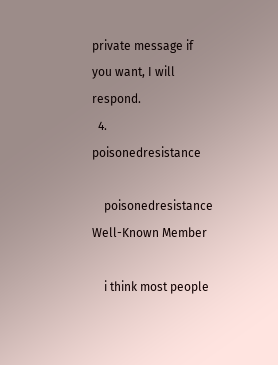private message if you want, I will respond.
  4. poisonedresistance

    poisonedresistance Well-Known Member

    i think most people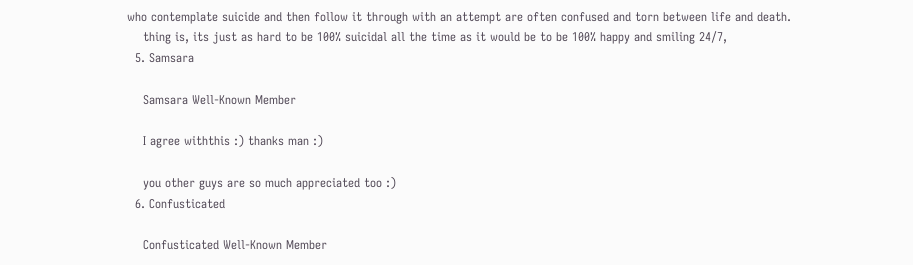who contemplate suicide and then follow it through with an attempt are often confused and torn between life and death.
    thing is, its just as hard to be 100% suicidal all the time as it would be to be 100% happy and smiling 24/7,
  5. Samsara

    Samsara Well-Known Member

    I agree withthis :) thanks man :)

    you other guys are so much appreciated too :)
  6. Confusticated

    Confusticated Well-Known Member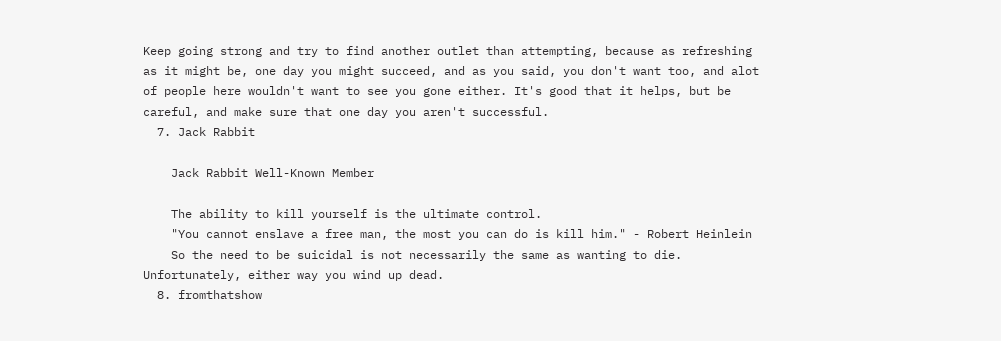Keep going strong and try to find another outlet than attempting, because as refreshing as it might be, one day you might succeed, and as you said, you don't want too, and alot of people here wouldn't want to see you gone either. It's good that it helps, but be careful, and make sure that one day you aren't successful.
  7. Jack Rabbit

    Jack Rabbit Well-Known Member

    The ability to kill yourself is the ultimate control.
    "You cannot enslave a free man, the most you can do is kill him." - Robert Heinlein
    So the need to be suicidal is not necessarily the same as wanting to die. Unfortunately, either way you wind up dead.
  8. fromthatshow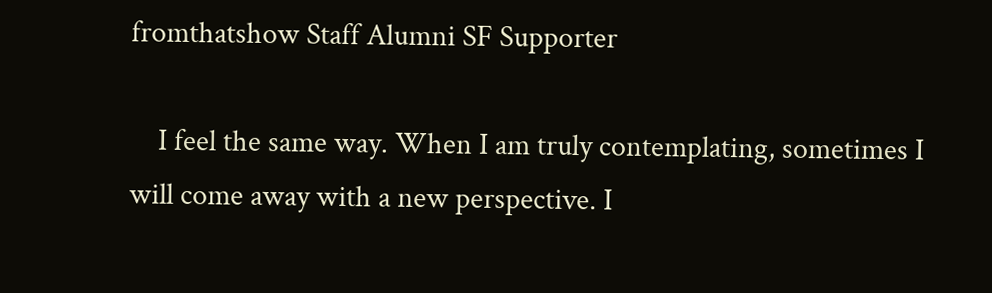fromthatshow Staff Alumni SF Supporter

    I feel the same way. When I am truly contemplating, sometimes I will come away with a new perspective. I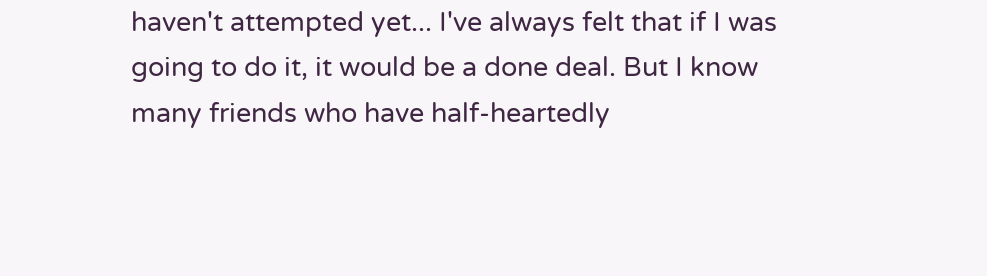haven't attempted yet... I've always felt that if I was going to do it, it would be a done deal. But I know many friends who have half-heartedly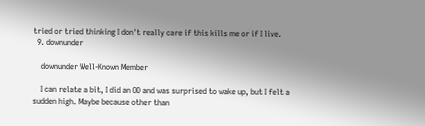tried or tried thinking I don't really care if this kills me or if I live.
  9. downunder

    downunder Well-Known Member

    I can relate a bit, I did an OD and was surprised to wake up, but I felt a sudden high. Maybe because other than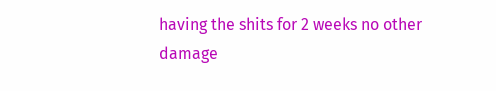having the shits for 2 weeks no other damage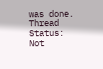was done.
Thread Status:
Not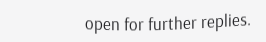open for further replies.